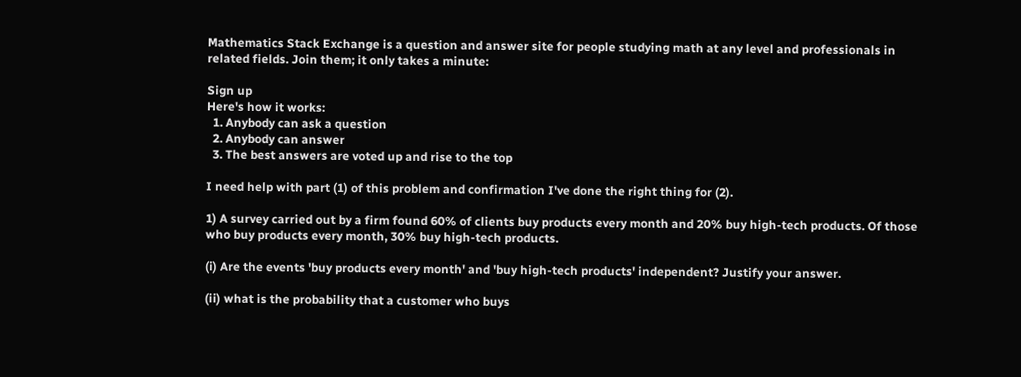Mathematics Stack Exchange is a question and answer site for people studying math at any level and professionals in related fields. Join them; it only takes a minute:

Sign up
Here's how it works:
  1. Anybody can ask a question
  2. Anybody can answer
  3. The best answers are voted up and rise to the top

I need help with part (1) of this problem and confirmation I've done the right thing for (2).

1) A survey carried out by a firm found 60% of clients buy products every month and 20% buy high-tech products. Of those who buy products every month, 30% buy high-tech products.

(i) Are the events 'buy products every month' and 'buy high-tech products' independent? Justify your answer.

(ii) what is the probability that a customer who buys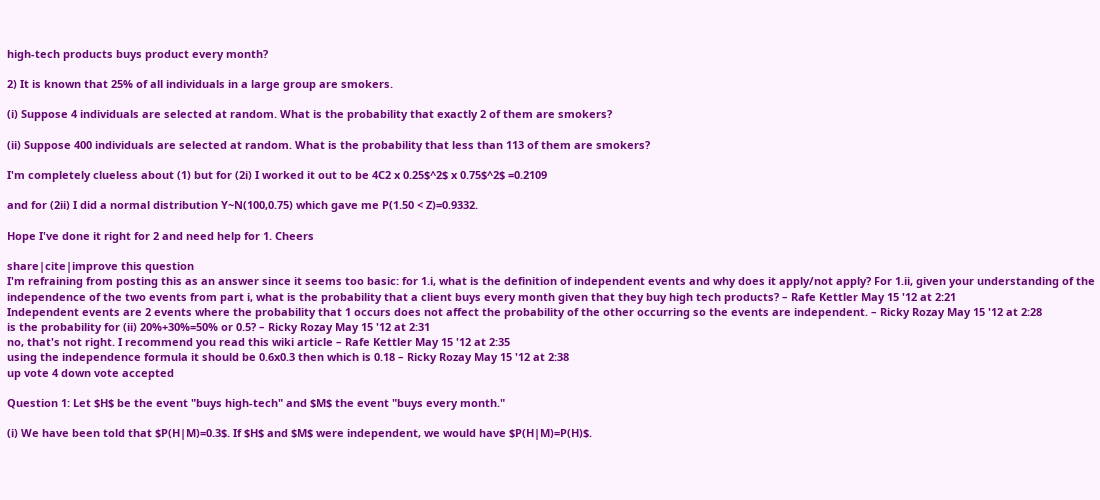high-tech products buys product every month?

2) It is known that 25% of all individuals in a large group are smokers.

(i) Suppose 4 individuals are selected at random. What is the probability that exactly 2 of them are smokers?

(ii) Suppose 400 individuals are selected at random. What is the probability that less than 113 of them are smokers?

I'm completely clueless about (1) but for (2i) I worked it out to be 4C2 x 0.25$^2$ x 0.75$^2$ =0.2109

and for (2ii) I did a normal distribution Y~N(100,0.75) which gave me P(1.50 < Z)=0.9332.

Hope I've done it right for 2 and need help for 1. Cheers

share|cite|improve this question
I'm refraining from posting this as an answer since it seems too basic: for 1.i, what is the definition of independent events and why does it apply/not apply? For 1.ii, given your understanding of the independence of the two events from part i, what is the probability that a client buys every month given that they buy high tech products? – Rafe Kettler May 15 '12 at 2:21
Independent events are 2 events where the probability that 1 occurs does not affect the probability of the other occurring so the events are independent. – Ricky Rozay May 15 '12 at 2:28
is the probability for (ii) 20%+30%=50% or 0.5? – Ricky Rozay May 15 '12 at 2:31
no, that's not right. I recommend you read this wiki article – Rafe Kettler May 15 '12 at 2:35
using the independence formula it should be 0.6x0.3 then which is 0.18 – Ricky Rozay May 15 '12 at 2:38
up vote 4 down vote accepted

Question 1: Let $H$ be the event "buys high-tech" and $M$ the event "buys every month."

(i) We have been told that $P(H|M)=0.3$. If $H$ and $M$ were independent, we would have $P(H|M)=P(H)$.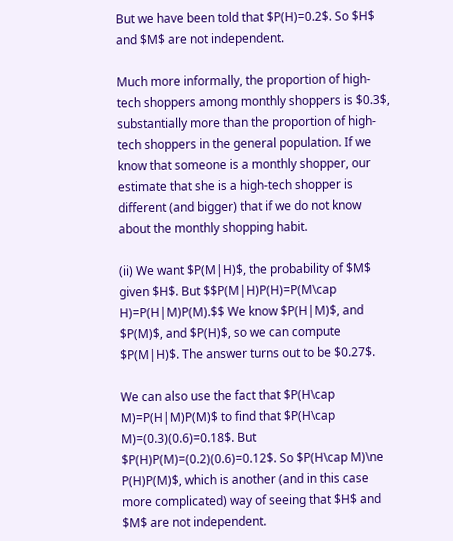But we have been told that $P(H)=0.2$. So $H$ and $M$ are not independent.

Much more informally, the proportion of high-tech shoppers among monthly shoppers is $0.3$, substantially more than the proportion of high-tech shoppers in the general population. If we know that someone is a monthly shopper, our estimate that she is a high-tech shopper is different (and bigger) that if we do not know about the monthly shopping habit.

(ii) We want $P(M|H)$, the probability of $M$ given $H$. But $$P(M|H)P(H)=P(M\cap H)=P(H|M)P(M).$$ We know $P(H|M)$, and $P(M)$, and $P(H)$, so we can compute $P(M|H)$. The answer turns out to be $0.27$.

We can also use the fact that $P(H\cap M)=P(H|M)P(M)$ to find that $P(H\cap M)=(0.3)(0.6)=0.18$. But $P(H)P(M)=(0.2)(0.6)=0.12$. So $P(H\cap M)\ne P(H)P(M)$, which is another (and in this case more complicated) way of seeing that $H$ and $M$ are not independent.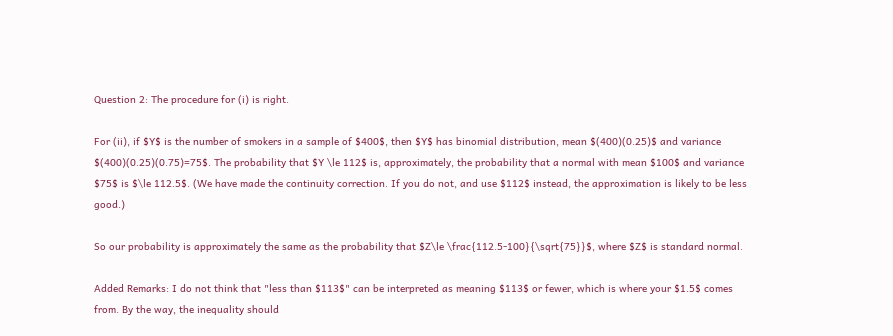Question 2: The procedure for (i) is right.

For (ii), if $Y$ is the number of smokers in a sample of $400$, then $Y$ has binomial distribution, mean $(400)(0.25)$ and variance $(400)(0.25)(0.75)=75$. The probability that $Y \le 112$ is, approximately, the probability that a normal with mean $100$ and variance $75$ is $\le 112.5$. (We have made the continuity correction. If you do not, and use $112$ instead, the approximation is likely to be less good.)

So our probability is approximately the same as the probability that $Z\le \frac{112.5-100}{\sqrt{75}}$, where $Z$ is standard normal.

Added Remarks: I do not think that "less than $113$" can be interpreted as meaning $113$ or fewer, which is where your $1.5$ comes from. By the way, the inequality should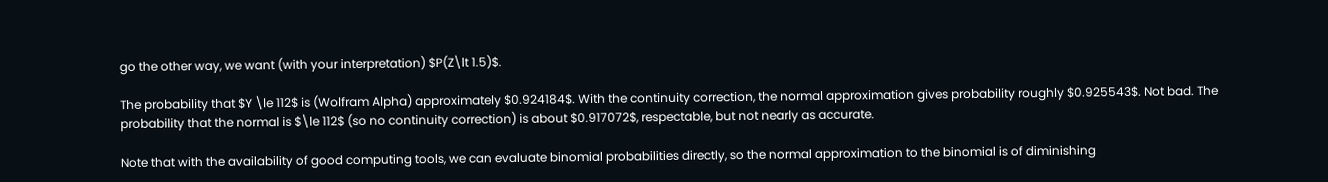go the other way, we want (with your interpretation) $P(Z\lt 1.5)$.

The probability that $Y \le 112$ is (Wolfram Alpha) approximately $0.924184$. With the continuity correction, the normal approximation gives probability roughly $0.925543$. Not bad. The probability that the normal is $\le 112$ (so no continuity correction) is about $0.917072$, respectable, but not nearly as accurate.

Note that with the availability of good computing tools, we can evaluate binomial probabilities directly, so the normal approximation to the binomial is of diminishing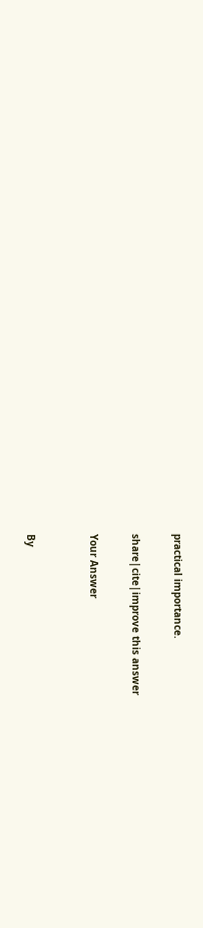practical importance.

share|cite|improve this answer

Your Answer


By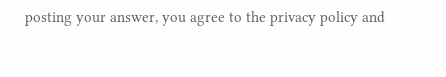posting your answer, you agree to the privacy policy and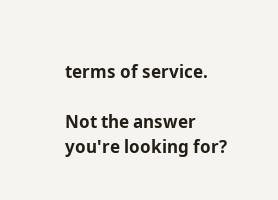terms of service.

Not the answer you're looking for?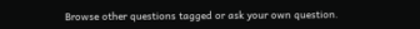Browse other questions tagged or ask your own question.